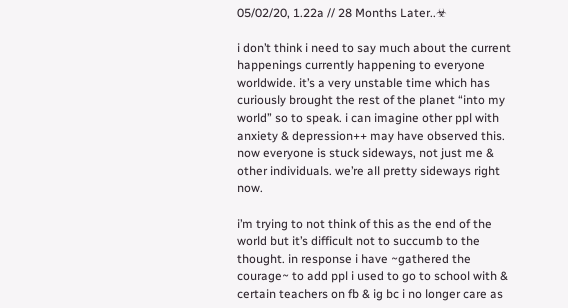05/02/20, 1.22a // 28 Months Later..☣

i don’t think i need to say much about the current happenings currently happening to everyone worldwide. it’s a very unstable time which has curiously brought the rest of the planet “into my world” so to speak. i can imagine other ppl with anxiety & depression++ may have observed this. now everyone is stuck sideways, not just me & other individuals. we’re all pretty sideways right now.

i’m trying to not think of this as the end of the world but it’s difficult not to succumb to the thought. in response i have ~gathered the courage~ to add ppl i used to go to school with & certain teachers on fb & ig bc i no longer care as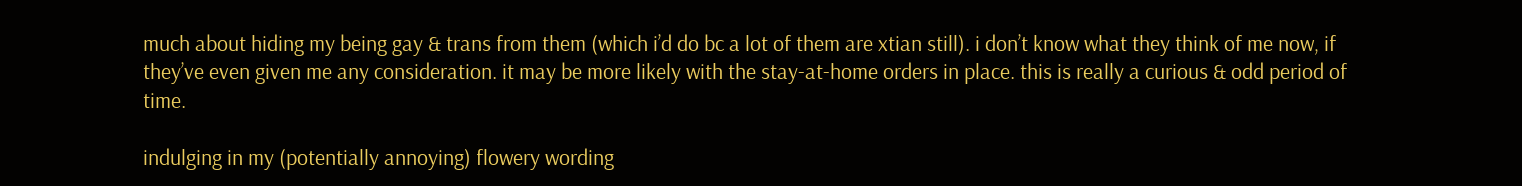much about hiding my being gay & trans from them (which i’d do bc a lot of them are xtian still). i don’t know what they think of me now, if they’ve even given me any consideration. it may be more likely with the stay-at-home orders in place. this is really a curious & odd period of time.

indulging in my (potentially annoying) flowery wording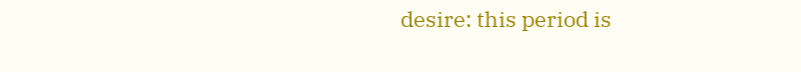desire: this period is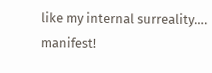like my internal surreality…. manifest!